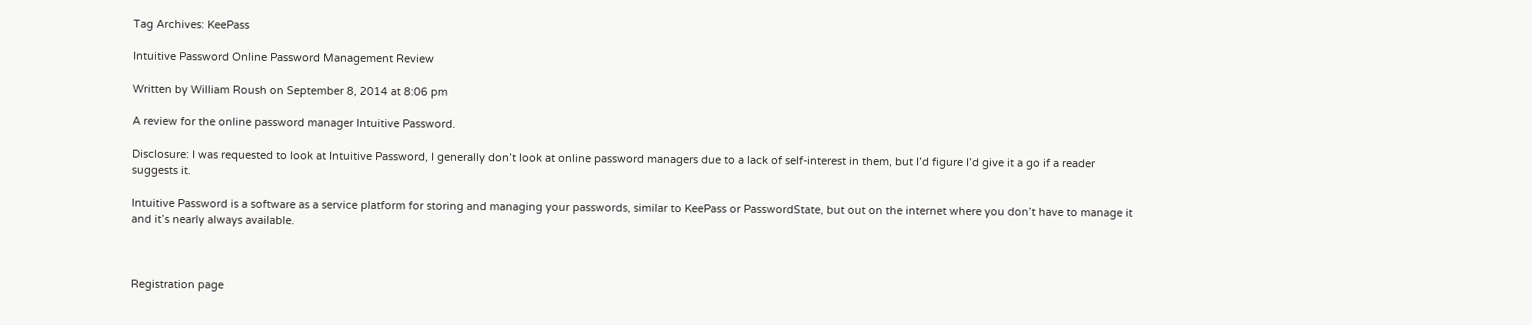Tag Archives: KeePass

Intuitive Password Online Password Management Review

Written by William Roush on September 8, 2014 at 8:06 pm

A review for the online password manager Intuitive Password.

Disclosure: I was requested to look at Intuitive Password, I generally don’t look at online password managers due to a lack of self-interest in them, but I’d figure I’d give it a go if a reader suggests it.

Intuitive Password is a software as a service platform for storing and managing your passwords, similar to KeePass or PasswordState, but out on the internet where you don’t have to manage it and it’s nearly always available.



Registration page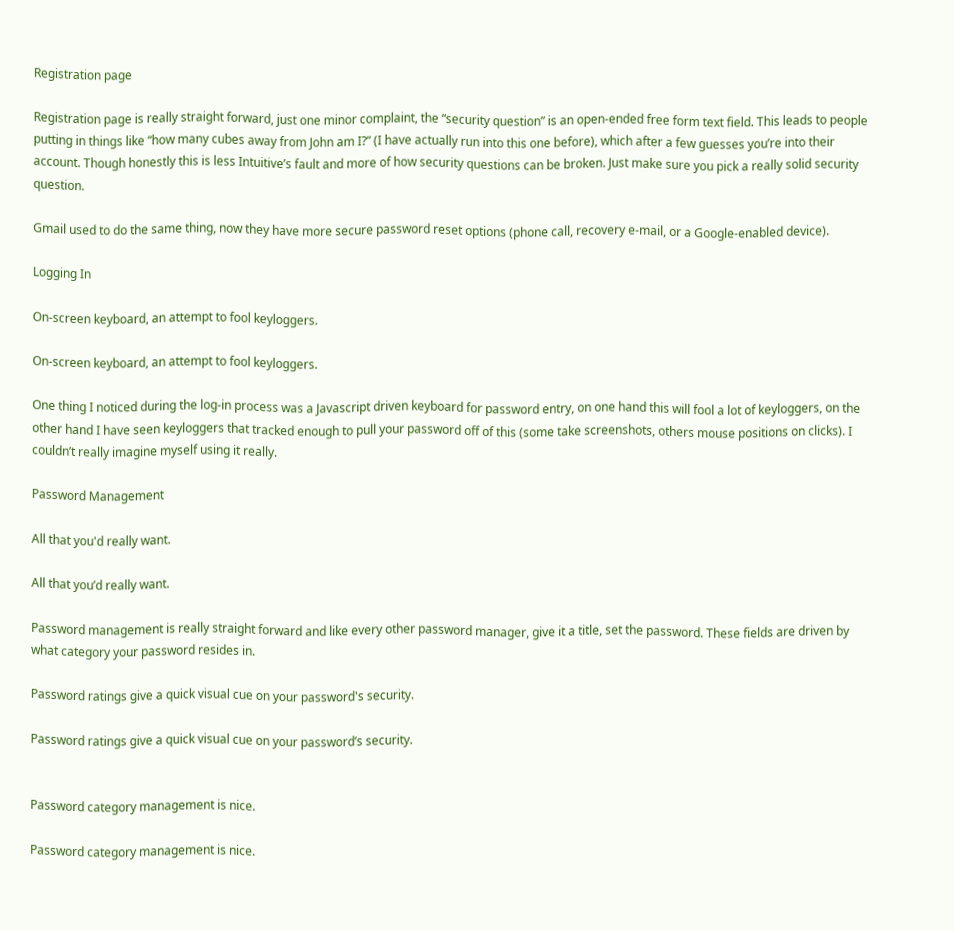Registration page

Registration page is really straight forward, just one minor complaint, the “security question” is an open-ended free form text field. This leads to people putting in things like “how many cubes away from John am I?” (I have actually run into this one before), which after a few guesses you’re into their account. Though honestly this is less Intuitive’s fault and more of how security questions can be broken. Just make sure you pick a really solid security question.

Gmail used to do the same thing, now they have more secure password reset options (phone call, recovery e-mail, or a Google-enabled device).

Logging In

On-screen keyboard, an attempt to fool keyloggers.

On-screen keyboard, an attempt to fool keyloggers.

One thing I noticed during the log-in process was a Javascript driven keyboard for password entry, on one hand this will fool a lot of keyloggers, on the other hand I have seen keyloggers that tracked enough to pull your password off of this (some take screenshots, others mouse positions on clicks). I couldn’t really imagine myself using it really.

Password Management

All that you'd really want.

All that you’d really want.

Password management is really straight forward and like every other password manager, give it a title, set the password. These fields are driven by what category your password resides in.

Password ratings give a quick visual cue on your password's security.

Password ratings give a quick visual cue on your password’s security.


Password category management is nice.

Password category management is nice.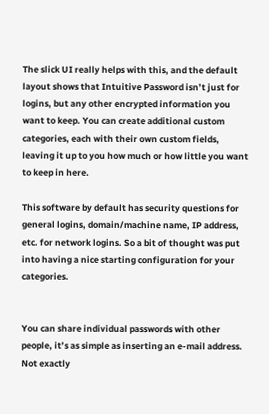The slick UI really helps with this, and the default layout shows that Intuitive Password isn’t just for logins, but any other encrypted information you want to keep. You can create additional custom categories, each with their own custom fields, leaving it up to you how much or how little you want to keep in here.

This software by default has security questions for general logins, domain/machine name, IP address, etc. for network logins. So a bit of thought was put into having a nice starting configuration for your categories.


You can share individual passwords with other people, it’s as simple as inserting an e-mail address. Not exactly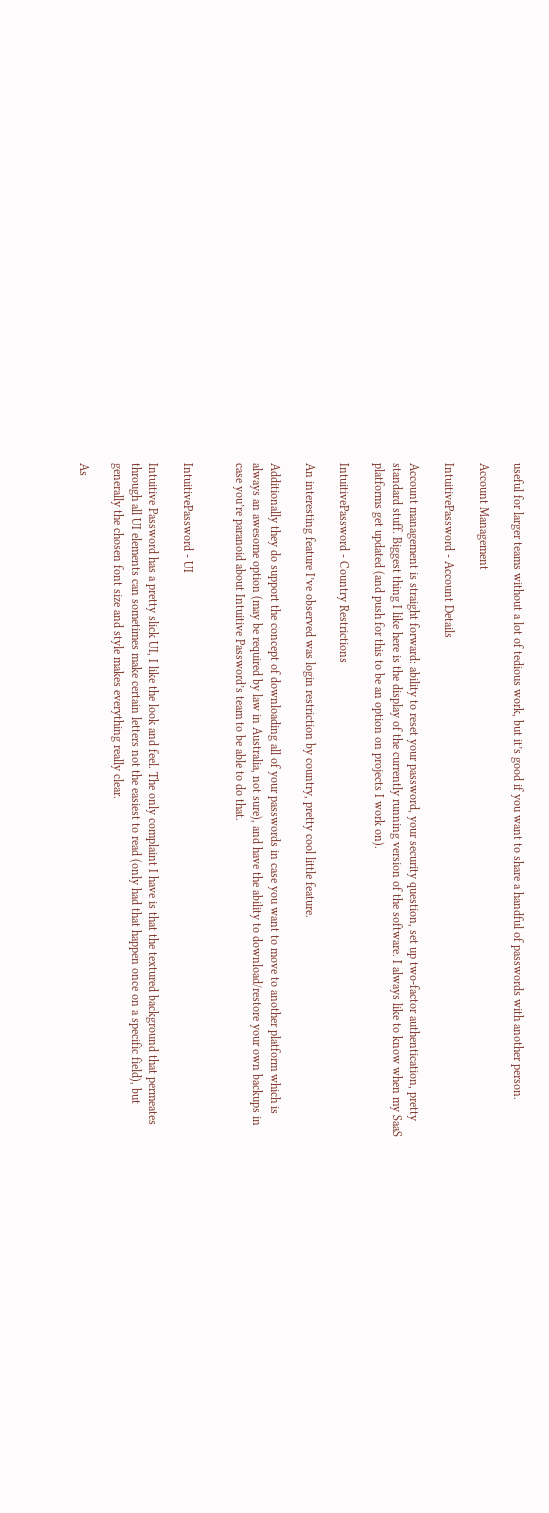useful for larger teams without a lot of tedious work, but it’s good if you want to share a handful of passwords with another person.

Account Management

IntuitivePassword - Account Details

Account management is straight forward: ability to reset your password, your security question, set up two-factor authentication, pretty standard stuff. Biggest thing I like here is the display of the currently running version of the software. I always like to know when my SaaS platforms get updated (and push for this to be an option on projects I work on).

IntuitivePassword - Country Restrictions

An interesting feature I’ve observed was login restriction by country, pretty cool little feature.

Additionally they do support the concept of downloading all of your passwords in case you want to move to another platform which is always an awesome option (may be required by law in Australia, not sure), and have the ability to download/restore your own backups in case you’re paranoid about Intuitive Password’s team to be able to do that.


IntuitivePassword - UI

Intuitive Password has a pretty slick UI, I like the look and feel. The only complaint I have is that the textured background that permeates through all UI elements can sometimes make certain letters not the easiest to read (only had that happen once on a specific field), but generally the chosen font size and style makes everything really clear.

As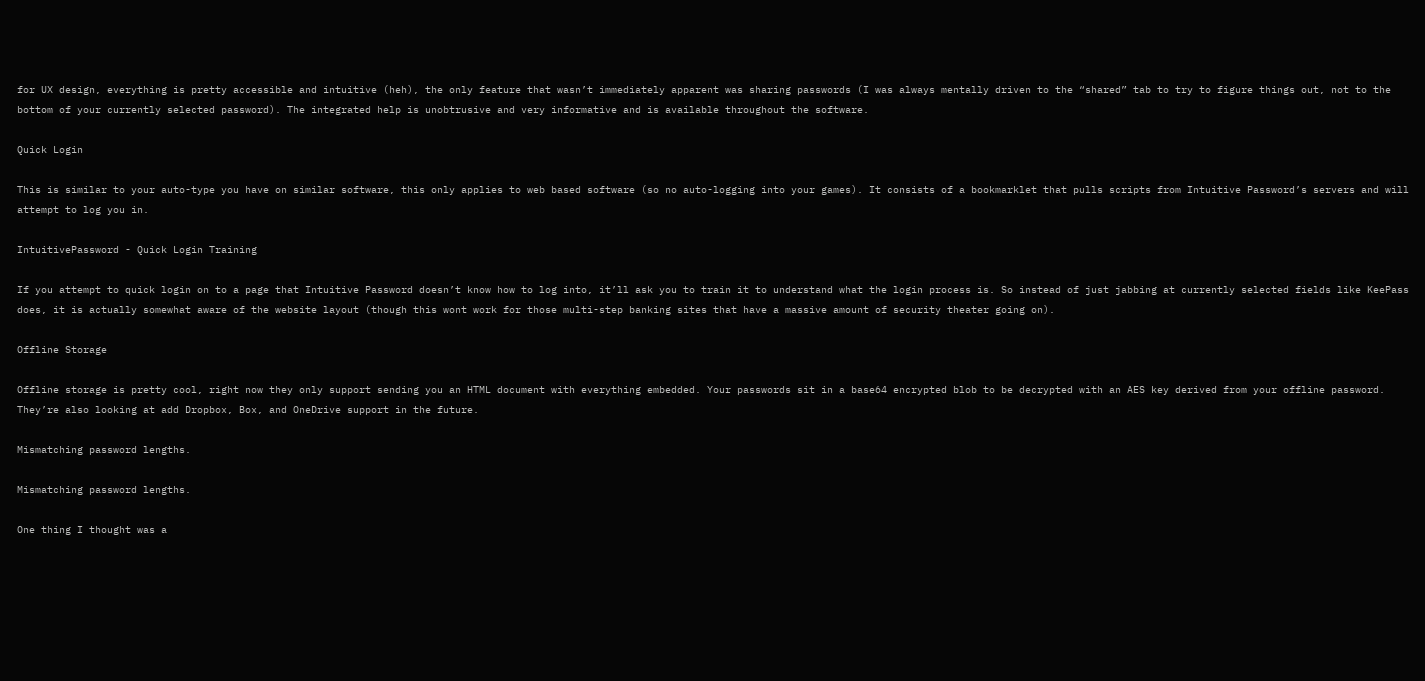for UX design, everything is pretty accessible and intuitive (heh), the only feature that wasn’t immediately apparent was sharing passwords (I was always mentally driven to the “shared” tab to try to figure things out, not to the bottom of your currently selected password). The integrated help is unobtrusive and very informative and is available throughout the software.

Quick Login

This is similar to your auto-type you have on similar software, this only applies to web based software (so no auto-logging into your games). It consists of a bookmarklet that pulls scripts from Intuitive Password’s servers and will attempt to log you in.

IntuitivePassword - Quick Login Training

If you attempt to quick login on to a page that Intuitive Password doesn’t know how to log into, it’ll ask you to train it to understand what the login process is. So instead of just jabbing at currently selected fields like KeePass does, it is actually somewhat aware of the website layout (though this wont work for those multi-step banking sites that have a massive amount of security theater going on).

Offline Storage

Offline storage is pretty cool, right now they only support sending you an HTML document with everything embedded. Your passwords sit in a base64 encrypted blob to be decrypted with an AES key derived from your offline password. They’re also looking at add Dropbox, Box, and OneDrive support in the future.

Mismatching password lengths.

Mismatching password lengths.

One thing I thought was a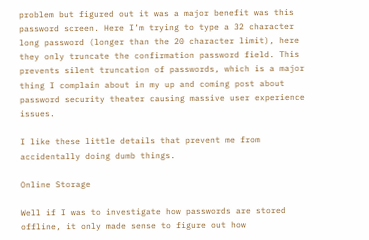problem but figured out it was a major benefit was this password screen. Here I’m trying to type a 32 character long password (longer than the 20 character limit), here they only truncate the confirmation password field. This prevents silent truncation of passwords, which is a major thing I complain about in my up and coming post about password security theater causing massive user experience issues.

I like these little details that prevent me from accidentally doing dumb things.

Online Storage

Well if I was to investigate how passwords are stored offline, it only made sense to figure out how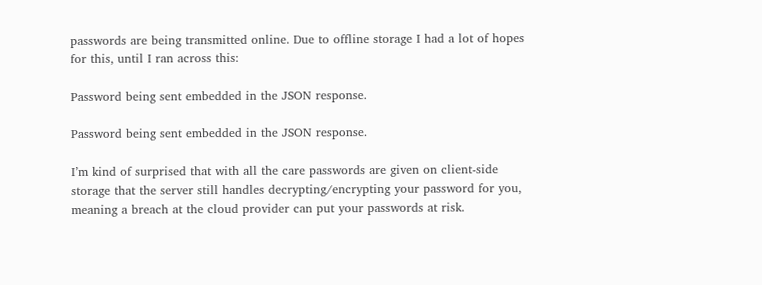passwords are being transmitted online. Due to offline storage I had a lot of hopes for this, until I ran across this:

Password being sent embedded in the JSON response.

Password being sent embedded in the JSON response.

I’m kind of surprised that with all the care passwords are given on client-side storage that the server still handles decrypting/encrypting your password for you, meaning a breach at the cloud provider can put your passwords at risk.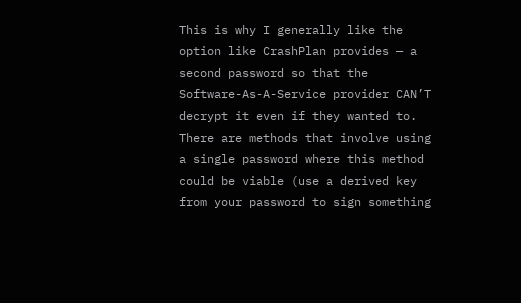This is why I generally like the option like CrashPlan provides — a second password so that the Software-As-A-Service provider CAN’T decrypt it even if they wanted to. There are methods that involve using a single password where this method could be viable (use a derived key from your password to sign something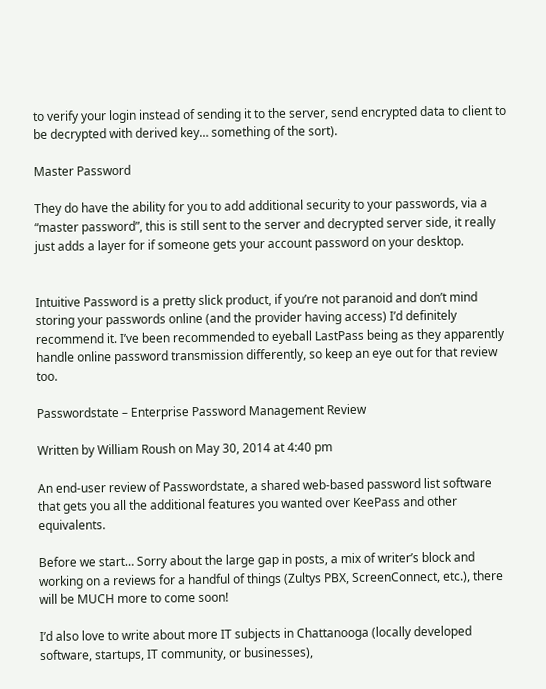to verify your login instead of sending it to the server, send encrypted data to client to be decrypted with derived key… something of the sort).

Master Password

They do have the ability for you to add additional security to your passwords, via a “master password”, this is still sent to the server and decrypted server side, it really just adds a layer for if someone gets your account password on your desktop.


Intuitive Password is a pretty slick product, if you’re not paranoid and don’t mind storing your passwords online (and the provider having access) I’d definitely recommend it. I’ve been recommended to eyeball LastPass being as they apparently handle online password transmission differently, so keep an eye out for that review too.

Passwordstate – Enterprise Password Management Review

Written by William Roush on May 30, 2014 at 4:40 pm

An end-user review of Passwordstate, a shared web-based password list software that gets you all the additional features you wanted over KeePass and other equivalents.

Before we start… Sorry about the large gap in posts, a mix of writer’s block and working on a reviews for a handful of things (Zultys PBX, ScreenConnect, etc.), there will be MUCH more to come soon!

I’d also love to write about more IT subjects in Chattanooga (locally developed software, startups, IT community, or businesses),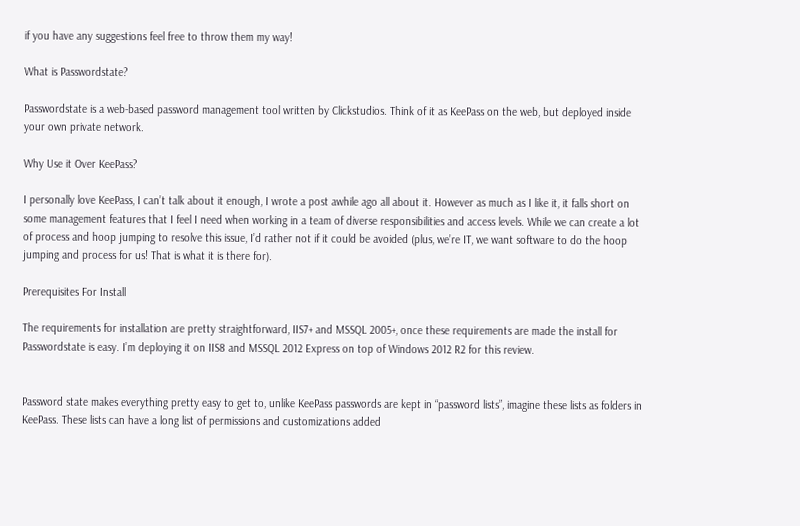if you have any suggestions feel free to throw them my way!

What is Passwordstate?

Passwordstate is a web-based password management tool written by Clickstudios. Think of it as KeePass on the web, but deployed inside your own private network.

Why Use it Over KeePass?

I personally love KeePass, I can’t talk about it enough, I wrote a post awhile ago all about it. However as much as I like it, it falls short on some management features that I feel I need when working in a team of diverse responsibilities and access levels. While we can create a lot of process and hoop jumping to resolve this issue, I’d rather not if it could be avoided (plus, we’re IT, we want software to do the hoop jumping and process for us! That is what it is there for).

Prerequisites For Install

The requirements for installation are pretty straightforward, IIS7+ and MSSQL 2005+, once these requirements are made the install for Passwordstate is easy. I’m deploying it on IIS8 and MSSQL 2012 Express on top of Windows 2012 R2 for this review.


Password state makes everything pretty easy to get to, unlike KeePass passwords are kept in “password lists”, imagine these lists as folders in KeePass. These lists can have a long list of permissions and customizations added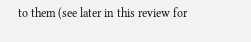to them (see later in this review for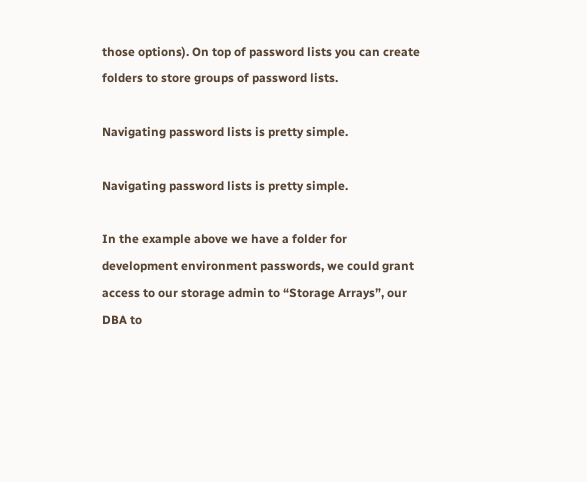those options). On top of password lists you can create folders to store groups of password lists.

Navigating password lists is pretty simple.

Navigating password lists is pretty simple.

In the example above we have a folder for development environment passwords, we could grant access to our storage admin to “Storage Arrays”, our DBA to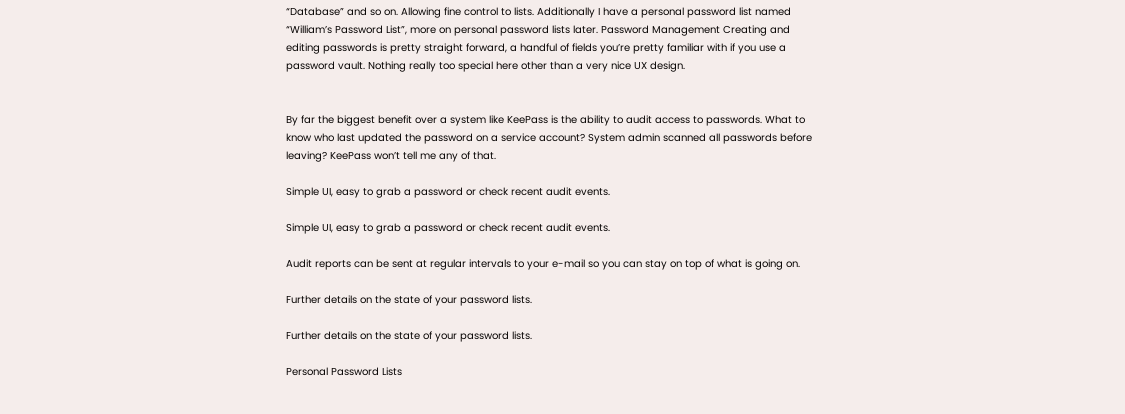“Database” and so on. Allowing fine control to lists. Additionally I have a personal password list named “William’s Password List”, more on personal password lists later. Password Management Creating and editing passwords is pretty straight forward, a handful of fields you’re pretty familiar with if you use a password vault. Nothing really too special here other than a very nice UX design.


By far the biggest benefit over a system like KeePass is the ability to audit access to passwords. What to know who last updated the password on a service account? System admin scanned all passwords before leaving? KeePass won’t tell me any of that.

Simple UI, easy to grab a password or check recent audit events.

Simple UI, easy to grab a password or check recent audit events.

Audit reports can be sent at regular intervals to your e-mail so you can stay on top of what is going on.

Further details on the state of your password lists.

Further details on the state of your password lists.

Personal Password Lists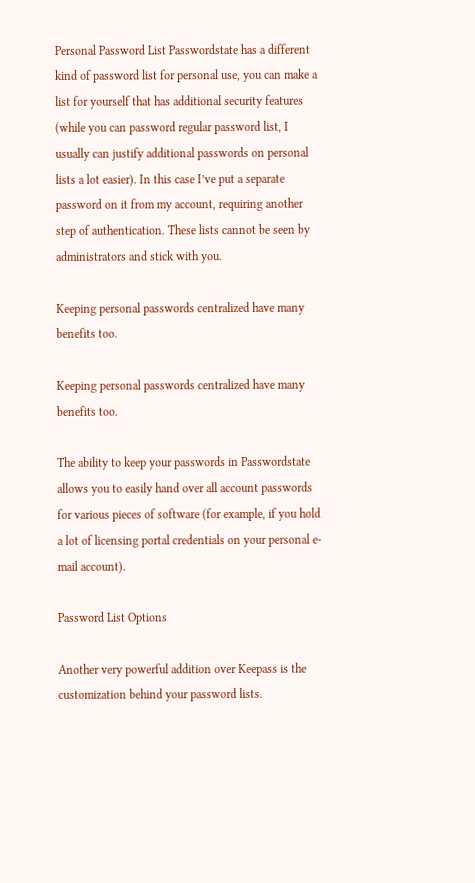Personal Password List Passwordstate has a different kind of password list for personal use, you can make a list for yourself that has additional security features (while you can password regular password list, I usually can justify additional passwords on personal lists a lot easier). In this case I’ve put a separate password on it from my account, requiring another step of authentication. These lists cannot be seen by administrators and stick with you.

Keeping personal passwords centralized have many benefits too.

Keeping personal passwords centralized have many benefits too.

The ability to keep your passwords in Passwordstate allows you to easily hand over all account passwords for various pieces of software (for example, if you hold a lot of licensing portal credentials on your personal e-mail account).

Password List Options

Another very powerful addition over Keepass is the customization behind your password lists.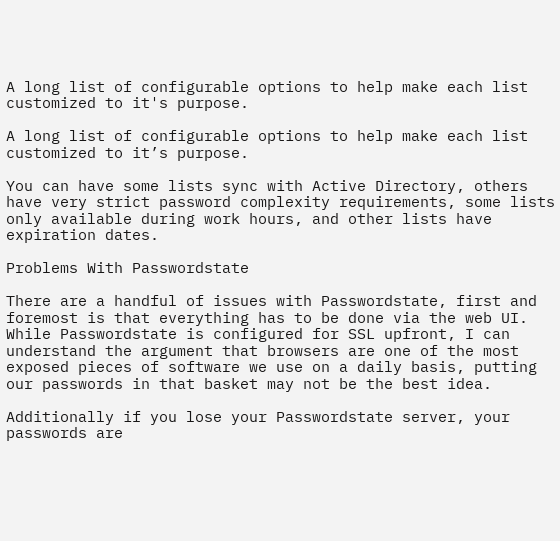A long list of configurable options to help make each list customized to it's purpose.

A long list of configurable options to help make each list customized to it’s purpose.

You can have some lists sync with Active Directory, others have very strict password complexity requirements, some lists only available during work hours, and other lists have expiration dates.

Problems With Passwordstate

There are a handful of issues with Passwordstate, first and foremost is that everything has to be done via the web UI. While Passwordstate is configured for SSL upfront, I can understand the argument that browsers are one of the most exposed pieces of software we use on a daily basis, putting our passwords in that basket may not be the best idea.

Additionally if you lose your Passwordstate server, your passwords are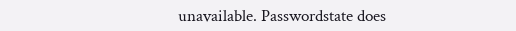unavailable. Passwordstate does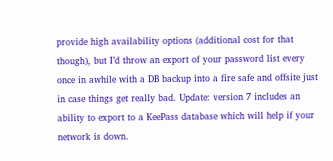provide high availability options (additional cost for that though), but I’d throw an export of your password list every once in awhile with a DB backup into a fire safe and offsite just in case things get really bad. Update: version 7 includes an ability to export to a KeePass database which will help if your network is down.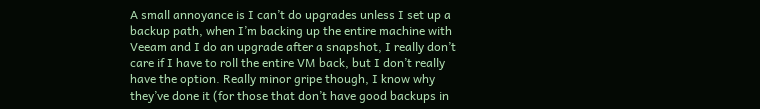A small annoyance is I can’t do upgrades unless I set up a backup path, when I’m backing up the entire machine with Veeam and I do an upgrade after a snapshot, I really don’t care if I have to roll the entire VM back, but I don’t really have the option. Really minor gripe though, I know why they’ve done it (for those that don’t have good backups in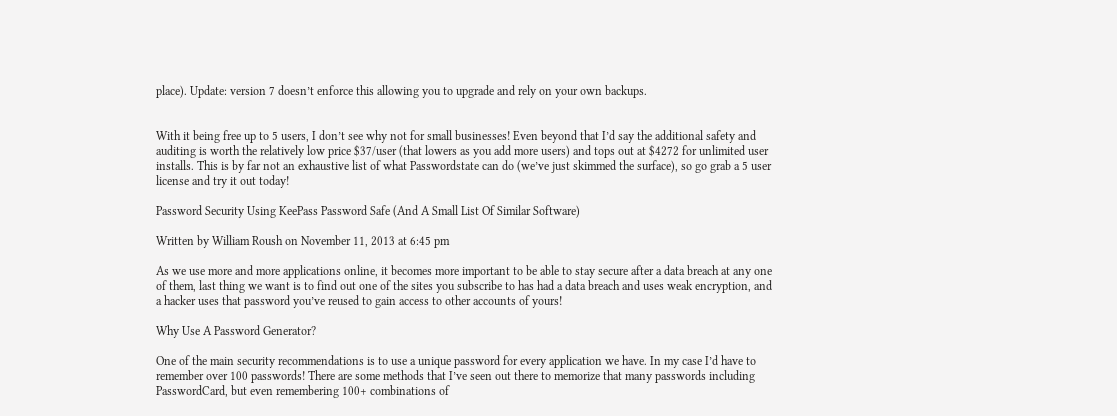place). Update: version 7 doesn’t enforce this allowing you to upgrade and rely on your own backups.


With it being free up to 5 users, I don’t see why not for small businesses! Even beyond that I’d say the additional safety and auditing is worth the relatively low price $37/user (that lowers as you add more users) and tops out at $4272 for unlimited user installs. This is by far not an exhaustive list of what Passwordstate can do (we’ve just skimmed the surface), so go grab a 5 user license and try it out today!

Password Security Using KeePass Password Safe (And A Small List Of Similar Software)

Written by William Roush on November 11, 2013 at 6:45 pm

As we use more and more applications online, it becomes more important to be able to stay secure after a data breach at any one of them, last thing we want is to find out one of the sites you subscribe to has had a data breach and uses weak encryption, and a hacker uses that password you’ve reused to gain access to other accounts of yours!

Why Use A Password Generator?

One of the main security recommendations is to use a unique password for every application we have. In my case I’d have to remember over 100 passwords! There are some methods that I’ve seen out there to memorize that many passwords including PasswordCard, but even remembering 100+ combinations of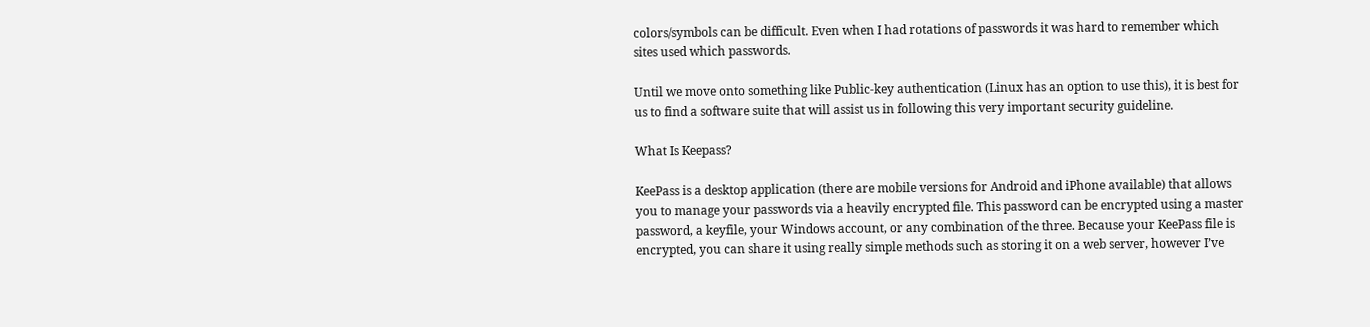colors/symbols can be difficult. Even when I had rotations of passwords it was hard to remember which sites used which passwords.

Until we move onto something like Public-key authentication (Linux has an option to use this), it is best for us to find a software suite that will assist us in following this very important security guideline.

What Is Keepass?

KeePass is a desktop application (there are mobile versions for Android and iPhone available) that allows you to manage your passwords via a heavily encrypted file. This password can be encrypted using a master password, a keyfile, your Windows account, or any combination of the three. Because your KeePass file is encrypted, you can share it using really simple methods such as storing it on a web server, however I’ve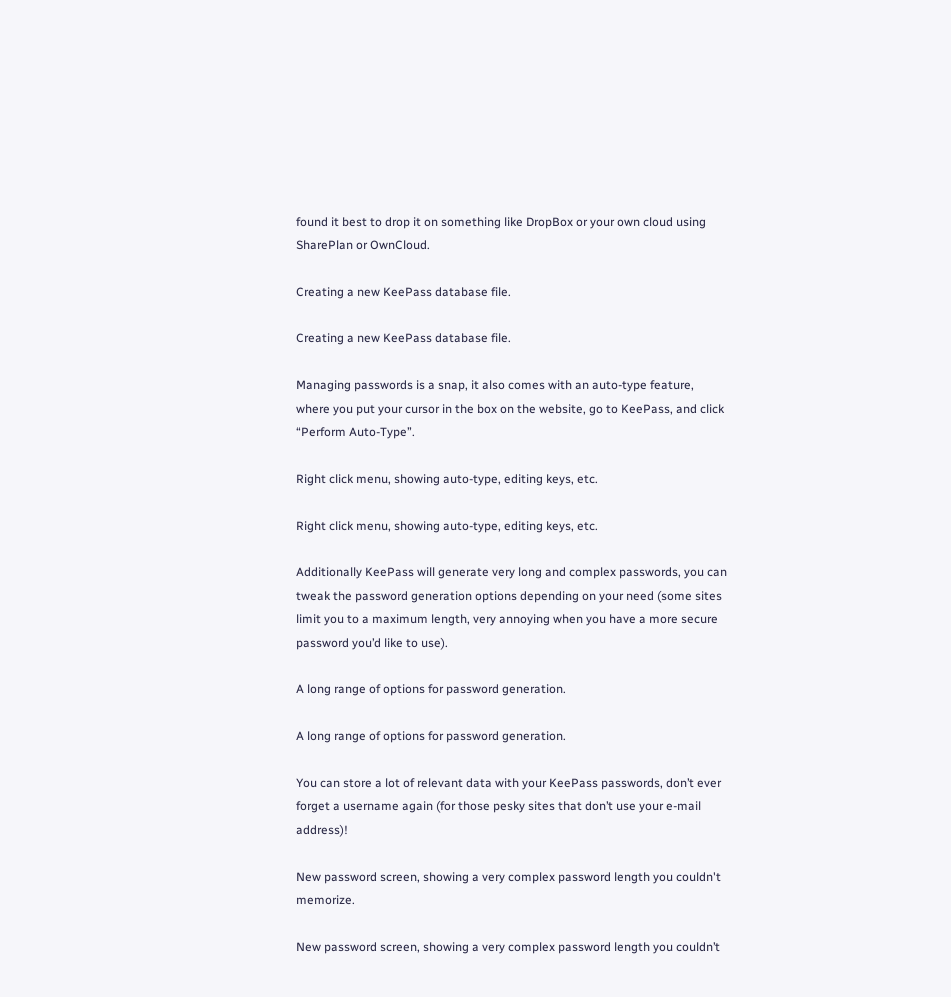found it best to drop it on something like DropBox or your own cloud using SharePlan or OwnCloud.

Creating a new KeePass database file.

Creating a new KeePass database file.

Managing passwords is a snap, it also comes with an auto-type feature, where you put your cursor in the box on the website, go to KeePass, and click “Perform Auto-Type”.

Right click menu, showing auto-type, editing keys, etc.

Right click menu, showing auto-type, editing keys, etc.

Additionally KeePass will generate very long and complex passwords, you can tweak the password generation options depending on your need (some sites limit you to a maximum length, very annoying when you have a more secure password you’d like to use).

A long range of options for password generation.

A long range of options for password generation.

You can store a lot of relevant data with your KeePass passwords, don’t ever forget a username again (for those pesky sites that don’t use your e-mail address)!

New password screen, showing a very complex password length you couldn't memorize.

New password screen, showing a very complex password length you couldn’t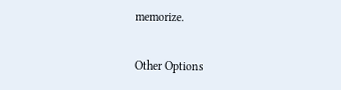memorize.

Other Options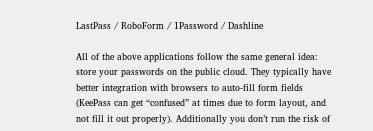LastPass / RoboForm / 1Password / Dashline

All of the above applications follow the same general idea: store your passwords on the public cloud. They typically have better integration with browsers to auto-fill form fields (KeePass can get “confused” at times due to form layout, and not fill it out properly). Additionally you don’t run the risk of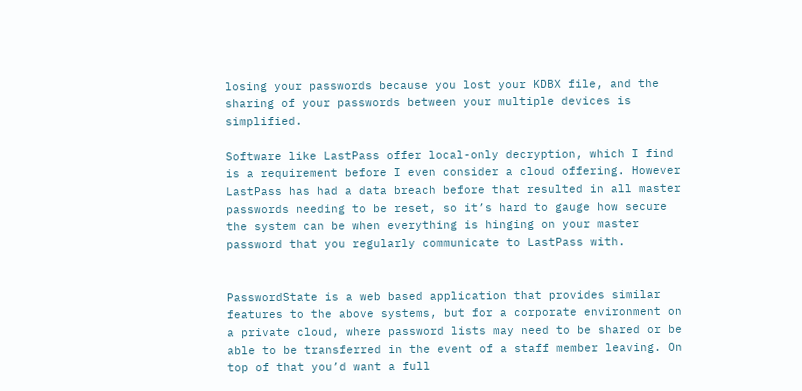losing your passwords because you lost your KDBX file, and the sharing of your passwords between your multiple devices is simplified.

Software like LastPass offer local-only decryption, which I find is a requirement before I even consider a cloud offering. However LastPass has had a data breach before that resulted in all master passwords needing to be reset, so it’s hard to gauge how secure the system can be when everything is hinging on your master password that you regularly communicate to LastPass with.


PasswordState is a web based application that provides similar features to the above systems, but for a corporate environment on a private cloud, where password lists may need to be shared or be able to be transferred in the event of a staff member leaving. On top of that you’d want a full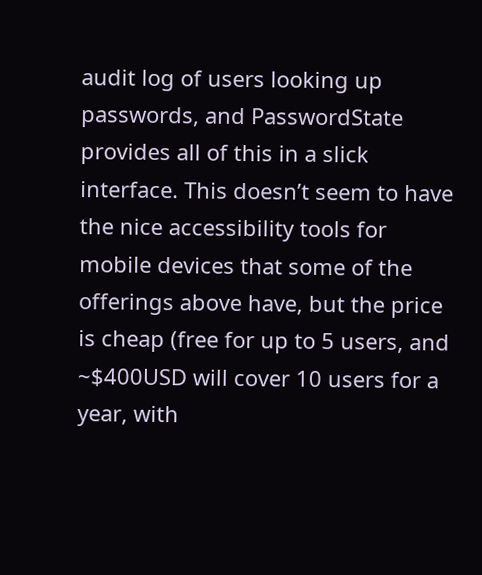audit log of users looking up passwords, and PasswordState provides all of this in a slick interface. This doesn’t seem to have the nice accessibility tools for mobile devices that some of the offerings above have, but the price is cheap (free for up to 5 users, and ~$400USD will cover 10 users for a year, with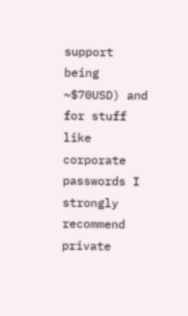support being ~$70USD) and for stuff like corporate passwords I strongly recommend private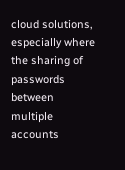cloud solutions, especially where the sharing of passwords between multiple accounts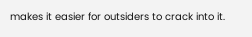makes it easier for outsiders to crack into it.